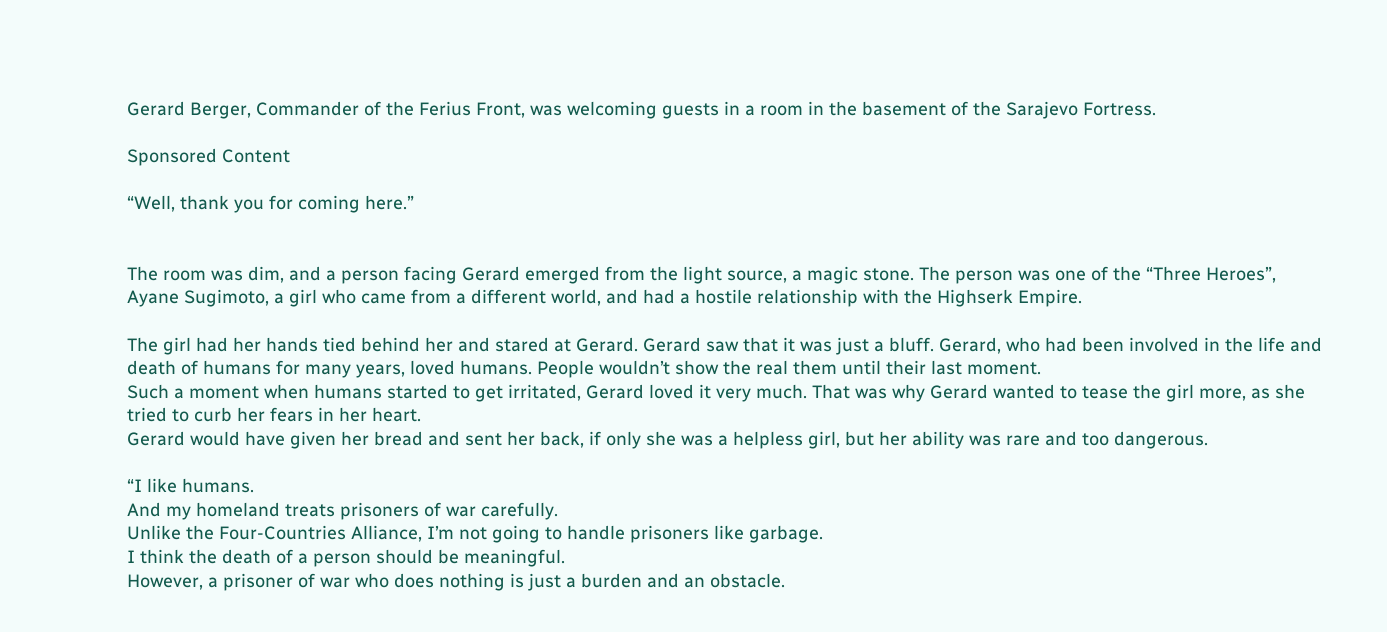Gerard Berger, Commander of the Ferius Front, was welcoming guests in a room in the basement of the Sarajevo Fortress.

Sponsored Content

“Well, thank you for coming here.”


The room was dim, and a person facing Gerard emerged from the light source, a magic stone. The person was one of the “Three Heroes”, Ayane Sugimoto, a girl who came from a different world, and had a hostile relationship with the Highserk Empire.

The girl had her hands tied behind her and stared at Gerard. Gerard saw that it was just a bluff. Gerard, who had been involved in the life and death of humans for many years, loved humans. People wouldn’t show the real them until their last moment.
Such a moment when humans started to get irritated, Gerard loved it very much. That was why Gerard wanted to tease the girl more, as she tried to curb her fears in her heart.
Gerard would have given her bread and sent her back, if only she was a helpless girl, but her ability was rare and too dangerous.

“I like humans.
And my homeland treats prisoners of war carefully.
Unlike the Four-Countries Alliance, I’m not going to handle prisoners like garbage.
I think the death of a person should be meaningful.
However, a prisoner of war who does nothing is just a burden and an obstacle.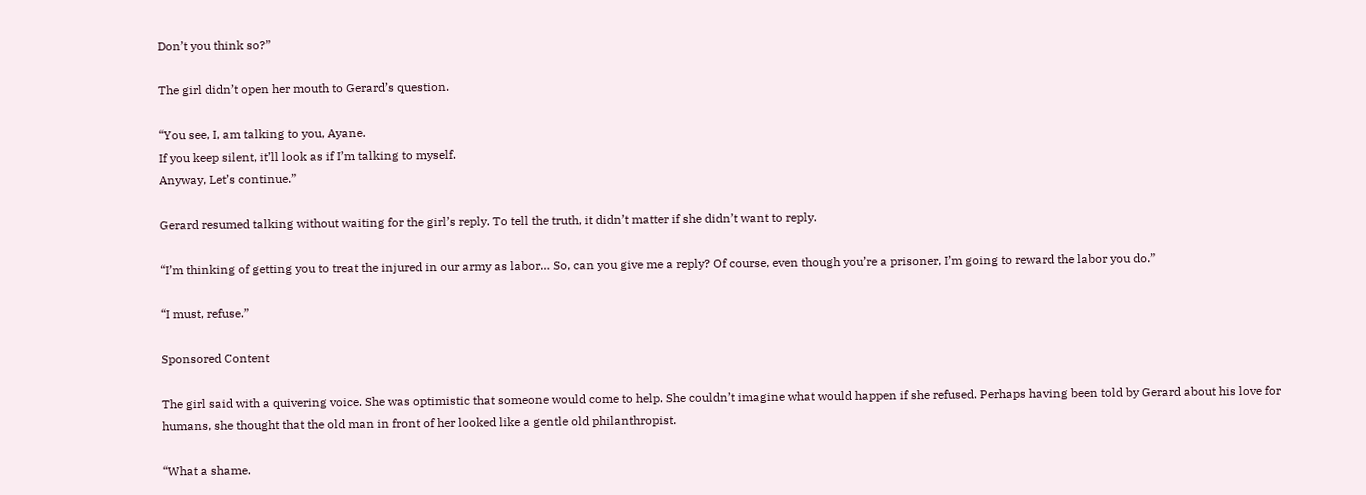Don’t you think so?”

The girl didn’t open her mouth to Gerard’s question.

“You see, I, am talking to you, Ayane.
If you keep silent, it’ll look as if I’m talking to myself.
Anyway, Let’s continue.”

Gerard resumed talking without waiting for the girl’s reply. To tell the truth, it didn’t matter if she didn’t want to reply.

“I’m thinking of getting you to treat the injured in our army as labor… So, can you give me a reply? Of course, even though you’re a prisoner, I’m going to reward the labor you do.”

“I must, refuse.”

Sponsored Content

The girl said with a quivering voice. She was optimistic that someone would come to help. She couldn’t imagine what would happen if she refused. Perhaps having been told by Gerard about his love for humans, she thought that the old man in front of her looked like a gentle old philanthropist.

“What a shame.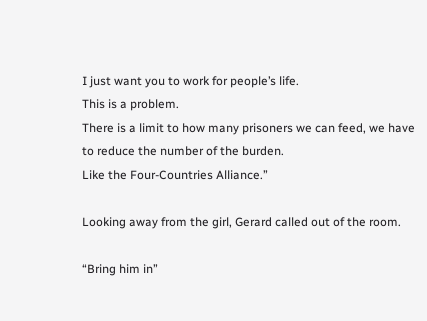I just want you to work for people’s life.
This is a problem.
There is a limit to how many prisoners we can feed, we have to reduce the number of the burden.
Like the Four-Countries Alliance.”

Looking away from the girl, Gerard called out of the room.

“Bring him in”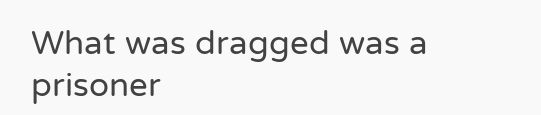What was dragged was a prisoner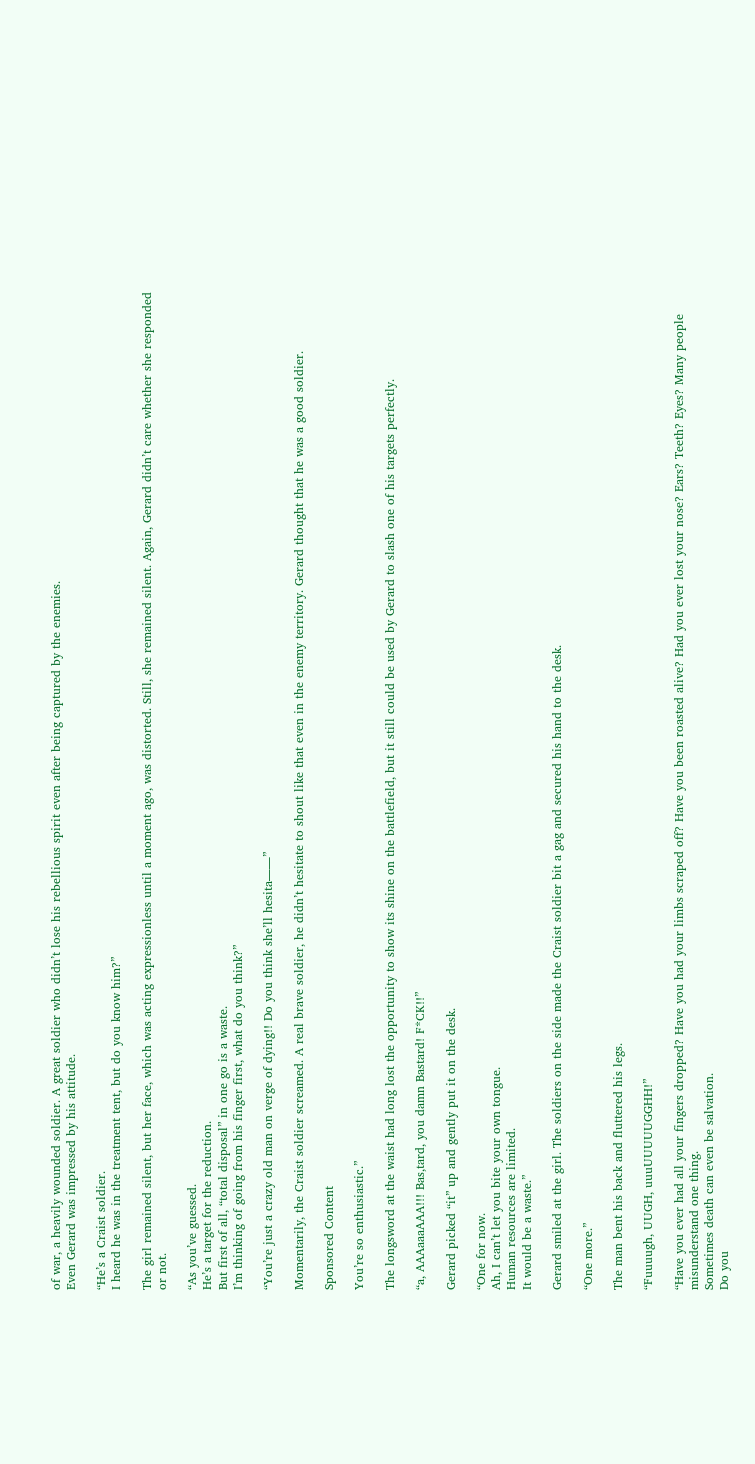of war, a heavily wounded soldier. A great soldier who didn’t lose his rebellious spirit even after being captured by the enemies.
Even Gerard was impressed by his attitude.

“He’s a Craist soldier.
I heard he was in the treatment tent, but do you know him?”

The girl remained silent, but her face, which was acting expressionless until a moment ago, was distorted. Still, she remained silent. Again, Gerard didn’t care whether she responded or not.

“As you’ve guessed.
He’s a target for the reduction.
But first of all, “total disposal” in one go is a waste.
I’m thinking of going from his finger first, what do you think?”

“You’re just a crazy old man on verge of dying!! Do you think she’ll hesita――”

Momentarily, the Craist soldier screamed. A real brave soldier, he didn’t hesitate to shout like that even in the enemy territory. Gerard thought that he was a good soldier.

Sponsored Content

You’re so enthusiastic.”

The longsword at the waist had long lost the opportunity to show its shine on the battlefield, but it still could be used by Gerard to slash one of his targets perfectly.

“a, AAAaaaAAA!!! Bas,tard, you damn Bastard! F*CK!!”

Gerard picked “it” up and gently put it on the desk.

“One for now.
Ah, I can’t let you bite your own tongue.
Human resources are limited.
It would be a waste.”

Gerard smiled at the girl. The soldiers on the side made the Craist soldier bit a gag and secured his hand to the desk.

“One more.”

The man bent his back and fluttered his legs.

“Fuuuugh, UUGH, uuuUUUUUGGHH!”

“Have you ever had all your fingers dropped? Have you had your limbs scraped off? Have you been roasted alive? Had you ever lost your nose? Ears? Teeth? Eyes? Many people misunderstand one thing.
Sometimes death can even be salvation.
Do you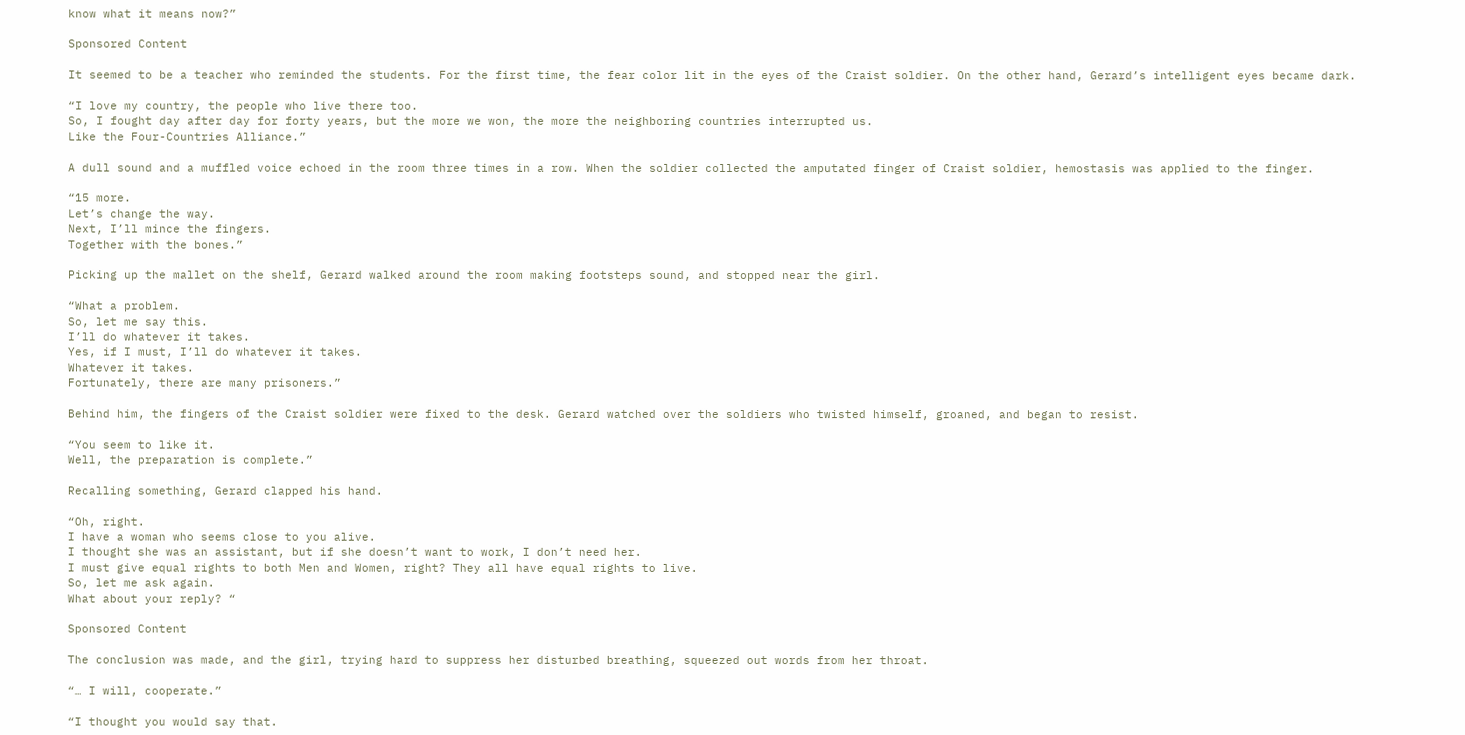know what it means now?”

Sponsored Content

It seemed to be a teacher who reminded the students. For the first time, the fear color lit in the eyes of the Craist soldier. On the other hand, Gerard’s intelligent eyes became dark.

“I love my country, the people who live there too.
So, I fought day after day for forty years, but the more we won, the more the neighboring countries interrupted us.
Like the Four-Countries Alliance.”

A dull sound and a muffled voice echoed in the room three times in a row. When the soldier collected the amputated finger of Craist soldier, hemostasis was applied to the finger.

“15 more.
Let’s change the way.
Next, I’ll mince the fingers.
Together with the bones.”

Picking up the mallet on the shelf, Gerard walked around the room making footsteps sound, and stopped near the girl.

“What a problem.
So, let me say this.
I’ll do whatever it takes.
Yes, if I must, I’ll do whatever it takes.
Whatever it takes.
Fortunately, there are many prisoners.”

Behind him, the fingers of the Craist soldier were fixed to the desk. Gerard watched over the soldiers who twisted himself, groaned, and began to resist.

“You seem to like it.
Well, the preparation is complete.”

Recalling something, Gerard clapped his hand.

“Oh, right.
I have a woman who seems close to you alive.
I thought she was an assistant, but if she doesn’t want to work, I don’t need her.
I must give equal rights to both Men and Women, right? They all have equal rights to live.
So, let me ask again.
What about your reply? “

Sponsored Content

The conclusion was made, and the girl, trying hard to suppress her disturbed breathing, squeezed out words from her throat.

“… I will, cooperate.”

“I thought you would say that.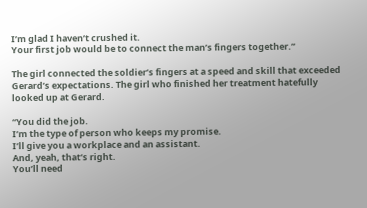I’m glad I haven’t crushed it.
Your first job would be to connect the man’s fingers together.”

The girl connected the soldier’s fingers at a speed and skill that exceeded Gerard’s expectations. The girl who finished her treatment hatefully looked up at Gerard.

“You did the job.
I’m the type of person who keeps my promise.
I’ll give you a workplace and an assistant.
And, yeah, that’s right.
You’ll need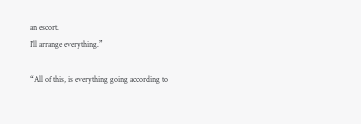an escort.
I’ll arrange everything.”

“All of this, is everything going according to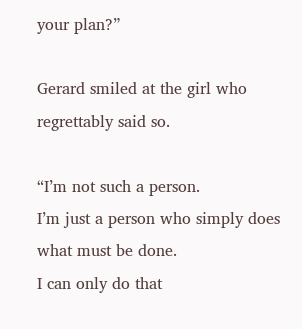your plan?”

Gerard smiled at the girl who regrettably said so.

“I’m not such a person.
I’m just a person who simply does what must be done.
I can only do that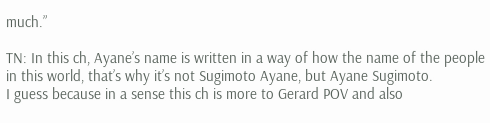much.”

TN: In this ch, Ayane’s name is written in a way of how the name of the people in this world, that’s why it’s not Sugimoto Ayane, but Ayane Sugimoto.
I guess because in a sense this ch is more to Gerard POV and also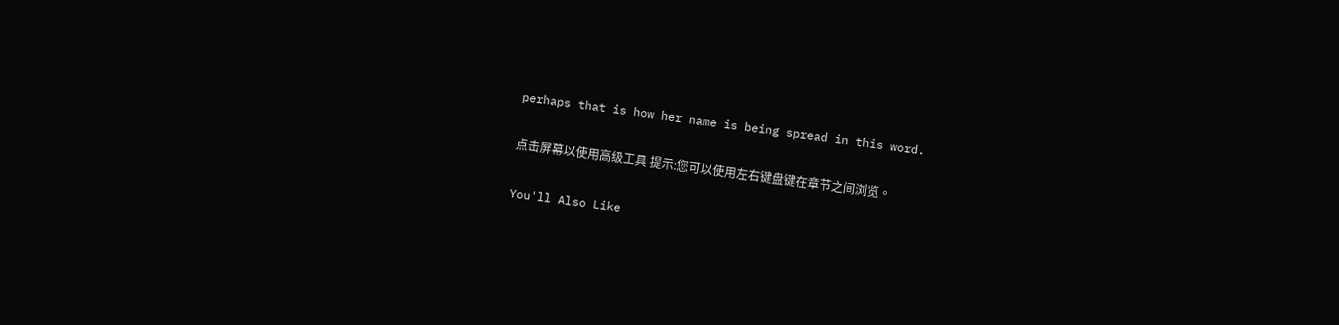perhaps that is how her name is being spread in this word.

点击屏幕以使用高级工具 提示:您可以使用左右键盘键在章节之间浏览。

You'll Also Like